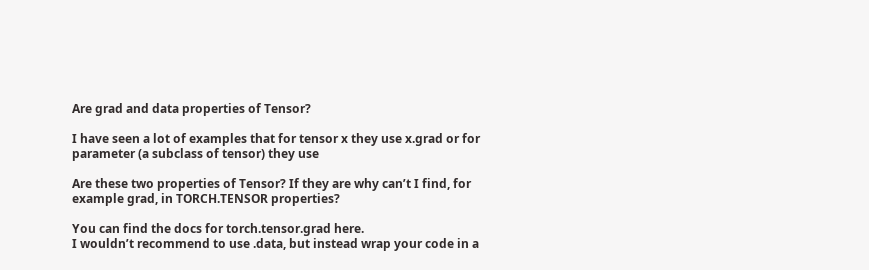Are grad and data properties of Tensor?

I have seen a lot of examples that for tensor x they use x.grad or for parameter (a subclass of tensor) they use

Are these two properties of Tensor? If they are why can’t I find, for example grad, in TORCH.TENSOR properties?

You can find the docs for torch.tensor.grad here.
I wouldn’t recommend to use .data, but instead wrap your code in a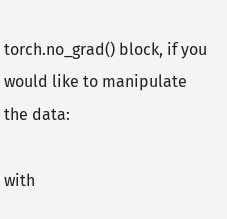torch.no_grad() block, if you would like to manipulate the data:

with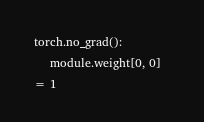torch.no_grad():
    module.weight[0, 0] = 1